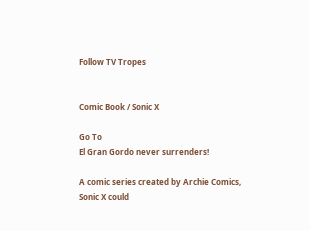Follow TV Tropes


Comic Book / Sonic X

Go To
El Gran Gordo never surrenders!

A comic series created by Archie Comics, Sonic X could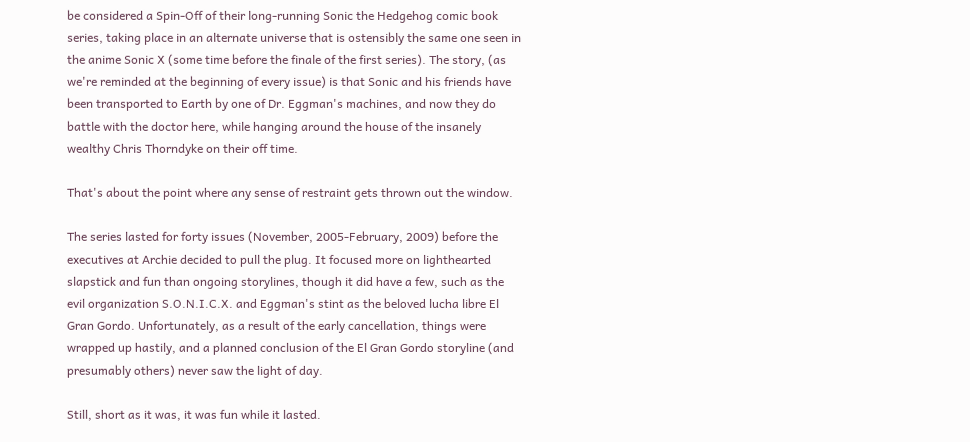be considered a Spin-Off of their long-running Sonic the Hedgehog comic book series, taking place in an alternate universe that is ostensibly the same one seen in the anime Sonic X (some time before the finale of the first series). The story, (as we're reminded at the beginning of every issue) is that Sonic and his friends have been transported to Earth by one of Dr. Eggman's machines, and now they do battle with the doctor here, while hanging around the house of the insanely wealthy Chris Thorndyke on their off time.

That's about the point where any sense of restraint gets thrown out the window.

The series lasted for forty issues (November, 2005-February, 2009) before the executives at Archie decided to pull the plug. It focused more on lighthearted slapstick and fun than ongoing storylines, though it did have a few, such as the evil organization S.O.N.I.C.X. and Eggman's stint as the beloved lucha libre El Gran Gordo. Unfortunately, as a result of the early cancellation, things were wrapped up hastily, and a planned conclusion of the El Gran Gordo storyline (and presumably others) never saw the light of day.

Still, short as it was, it was fun while it lasted.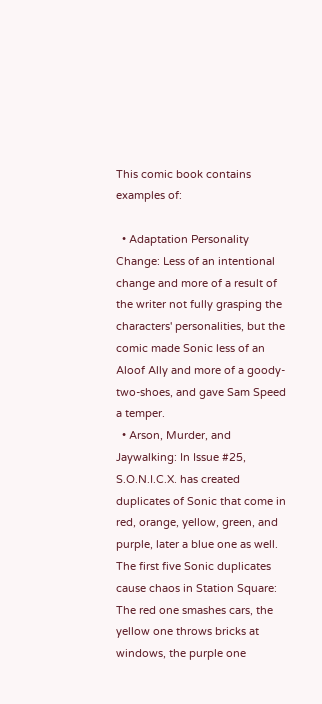This comic book contains examples of:

  • Adaptation Personality Change: Less of an intentional change and more of a result of the writer not fully grasping the characters' personalities, but the comic made Sonic less of an Aloof Ally and more of a goody-two-shoes, and gave Sam Speed a temper.
  • Arson, Murder, and Jaywalking: In Issue #25, S.O.N.I.C.X. has created duplicates of Sonic that come in red, orange, yellow, green, and purple, later a blue one as well. The first five Sonic duplicates cause chaos in Station Square: The red one smashes cars, the yellow one throws bricks at windows, the purple one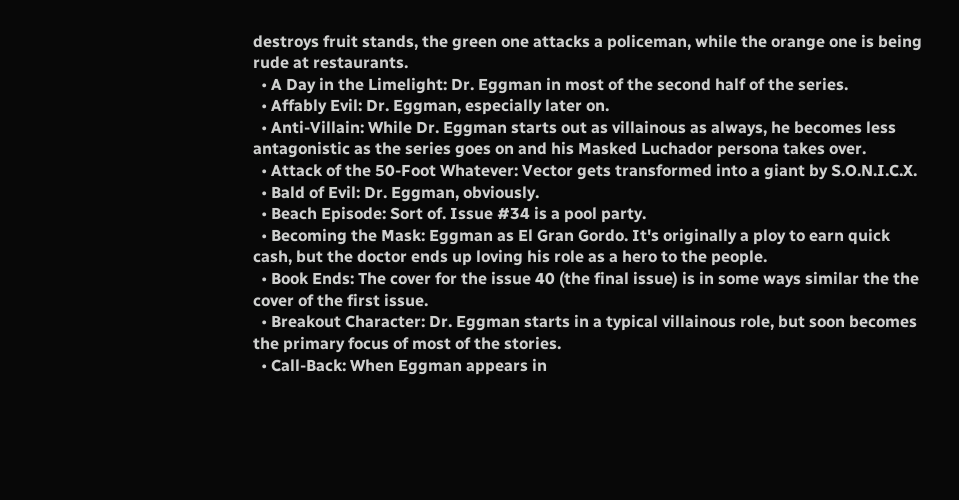destroys fruit stands, the green one attacks a policeman, while the orange one is being rude at restaurants.
  • A Day in the Limelight: Dr. Eggman in most of the second half of the series.
  • Affably Evil: Dr. Eggman, especially later on.
  • Anti-Villain: While Dr. Eggman starts out as villainous as always, he becomes less antagonistic as the series goes on and his Masked Luchador persona takes over.
  • Attack of the 50-Foot Whatever: Vector gets transformed into a giant by S.O.N.I.C.X.
  • Bald of Evil: Dr. Eggman, obviously.
  • Beach Episode: Sort of. Issue #34 is a pool party.
  • Becoming the Mask: Eggman as El Gran Gordo. It's originally a ploy to earn quick cash, but the doctor ends up loving his role as a hero to the people.
  • Book Ends: The cover for the issue 40 (the final issue) is in some ways similar the the cover of the first issue.
  • Breakout Character: Dr. Eggman starts in a typical villainous role, but soon becomes the primary focus of most of the stories.
  • Call-Back: When Eggman appears in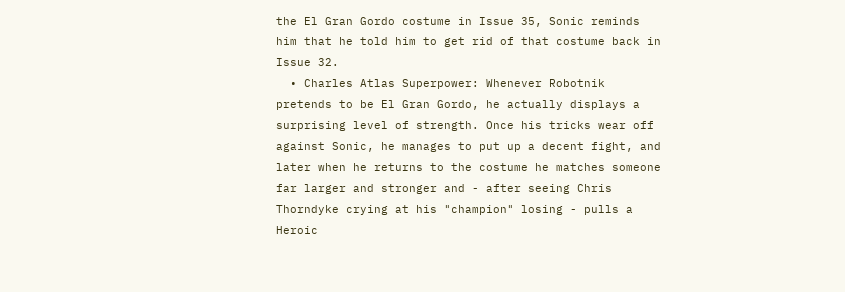the El Gran Gordo costume in Issue 35, Sonic reminds him that he told him to get rid of that costume back in Issue 32.
  • Charles Atlas Superpower: Whenever Robotnik pretends to be El Gran Gordo, he actually displays a surprising level of strength. Once his tricks wear off against Sonic, he manages to put up a decent fight, and later when he returns to the costume he matches someone far larger and stronger and - after seeing Chris Thorndyke crying at his "champion" losing - pulls a Heroic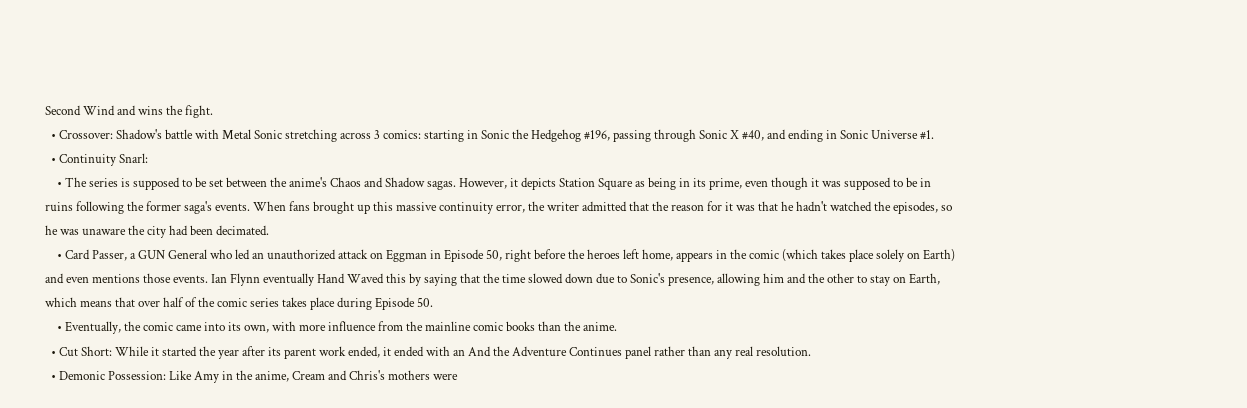Second Wind and wins the fight.
  • Crossover: Shadow's battle with Metal Sonic stretching across 3 comics: starting in Sonic the Hedgehog #196, passing through Sonic X #40, and ending in Sonic Universe #1.
  • Continuity Snarl:
    • The series is supposed to be set between the anime's Chaos and Shadow sagas. However, it depicts Station Square as being in its prime, even though it was supposed to be in ruins following the former saga's events. When fans brought up this massive continuity error, the writer admitted that the reason for it was that he hadn't watched the episodes, so he was unaware the city had been decimated.
    • Card Passer, a GUN General who led an unauthorized attack on Eggman in Episode 50, right before the heroes left home, appears in the comic (which takes place solely on Earth) and even mentions those events. Ian Flynn eventually Hand Waved this by saying that the time slowed down due to Sonic's presence, allowing him and the other to stay on Earth, which means that over half of the comic series takes place during Episode 50.
    • Eventually, the comic came into its own, with more influence from the mainline comic books than the anime.
  • Cut Short: While it started the year after its parent work ended, it ended with an And the Adventure Continues panel rather than any real resolution.
  • Demonic Possession: Like Amy in the anime, Cream and Chris's mothers were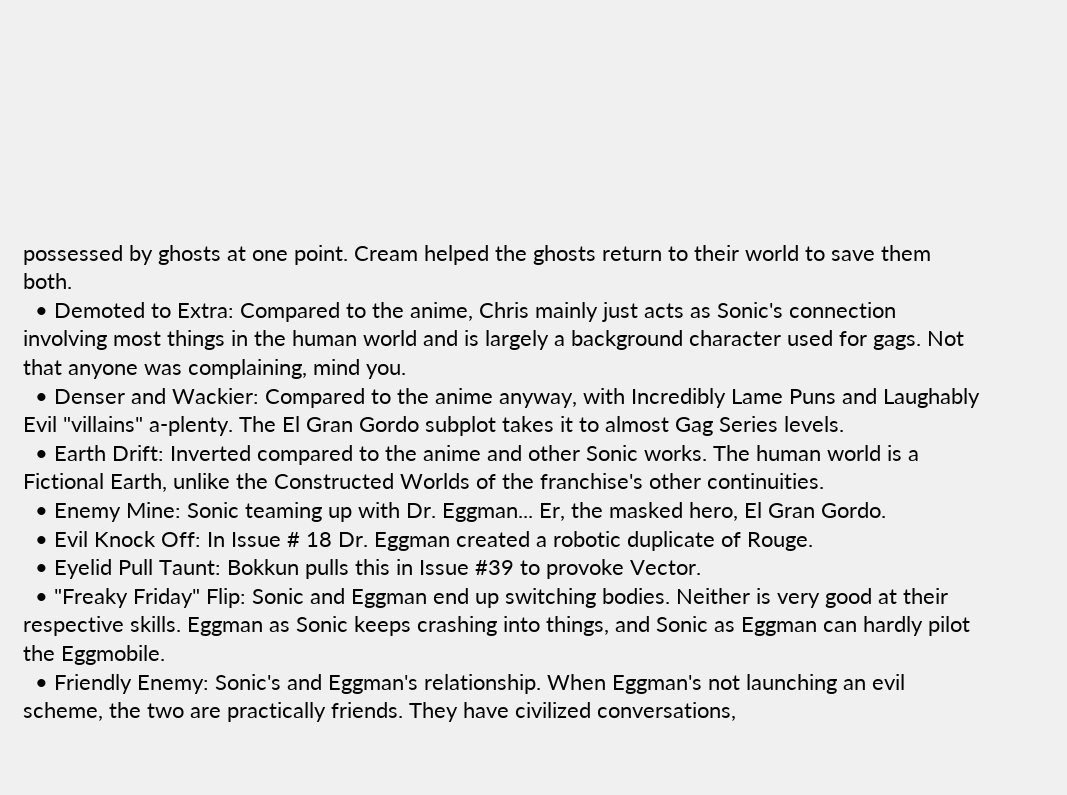possessed by ghosts at one point. Cream helped the ghosts return to their world to save them both.
  • Demoted to Extra: Compared to the anime, Chris mainly just acts as Sonic's connection involving most things in the human world and is largely a background character used for gags. Not that anyone was complaining, mind you.
  • Denser and Wackier: Compared to the anime anyway, with Incredibly Lame Puns and Laughably Evil "villains" a-plenty. The El Gran Gordo subplot takes it to almost Gag Series levels.
  • Earth Drift: Inverted compared to the anime and other Sonic works. The human world is a Fictional Earth, unlike the Constructed Worlds of the franchise's other continuities.
  • Enemy Mine: Sonic teaming up with Dr. Eggman... Er, the masked hero, El Gran Gordo.
  • Evil Knock Off: In Issue # 18 Dr. Eggman created a robotic duplicate of Rouge.
  • Eyelid Pull Taunt: Bokkun pulls this in Issue #39 to provoke Vector.
  • "Freaky Friday" Flip: Sonic and Eggman end up switching bodies. Neither is very good at their respective skills. Eggman as Sonic keeps crashing into things, and Sonic as Eggman can hardly pilot the Eggmobile.
  • Friendly Enemy: Sonic's and Eggman's relationship. When Eggman's not launching an evil scheme, the two are practically friends. They have civilized conversations,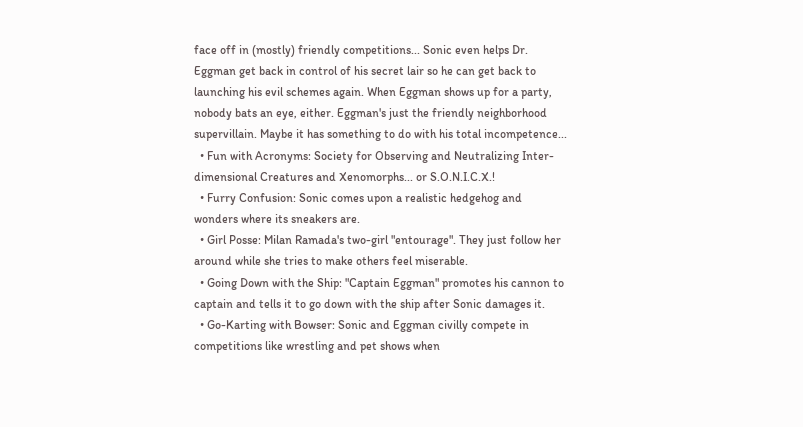face off in (mostly) friendly competitions... Sonic even helps Dr. Eggman get back in control of his secret lair so he can get back to launching his evil schemes again. When Eggman shows up for a party, nobody bats an eye, either. Eggman's just the friendly neighborhood supervillain. Maybe it has something to do with his total incompetence...
  • Fun with Acronyms: Society for Observing and Neutralizing Inter-dimensional Creatures and Xenomorphs... or S.O.N.I.C.X.!
  • Furry Confusion: Sonic comes upon a realistic hedgehog and wonders where its sneakers are.
  • Girl Posse: Milan Ramada's two-girl "entourage". They just follow her around while she tries to make others feel miserable.
  • Going Down with the Ship: "Captain Eggman" promotes his cannon to captain and tells it to go down with the ship after Sonic damages it.
  • Go-Karting with Bowser: Sonic and Eggman civilly compete in competitions like wrestling and pet shows when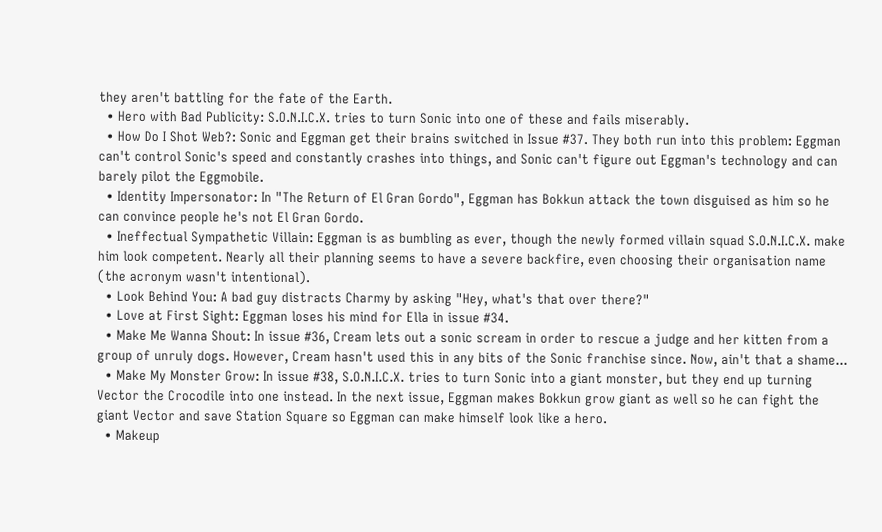they aren't battling for the fate of the Earth.
  • Hero with Bad Publicity: S.O.N.I.C.X. tries to turn Sonic into one of these and fails miserably.
  • How Do I Shot Web?: Sonic and Eggman get their brains switched in Issue #37. They both run into this problem: Eggman can't control Sonic's speed and constantly crashes into things, and Sonic can't figure out Eggman's technology and can barely pilot the Eggmobile.
  • Identity Impersonator: In "The Return of El Gran Gordo", Eggman has Bokkun attack the town disguised as him so he can convince people he's not El Gran Gordo.
  • Ineffectual Sympathetic Villain: Eggman is as bumbling as ever, though the newly formed villain squad S.O.N.I.C.X. make him look competent. Nearly all their planning seems to have a severe backfire, even choosing their organisation name (the acronym wasn't intentional).
  • Look Behind You: A bad guy distracts Charmy by asking "Hey, what's that over there?"
  • Love at First Sight: Eggman loses his mind for Ella in issue #34.
  • Make Me Wanna Shout: In issue #36, Cream lets out a sonic scream in order to rescue a judge and her kitten from a group of unruly dogs. However, Cream hasn't used this in any bits of the Sonic franchise since. Now, ain't that a shame...
  • Make My Monster Grow: In issue #38, S.O.N.I.C.X. tries to turn Sonic into a giant monster, but they end up turning Vector the Crocodile into one instead. In the next issue, Eggman makes Bokkun grow giant as well so he can fight the giant Vector and save Station Square so Eggman can make himself look like a hero.
  • Makeup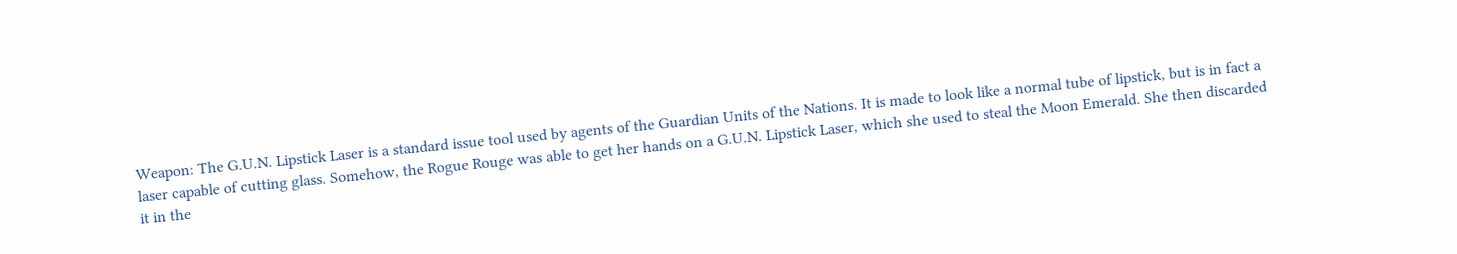Weapon: The G.U.N. Lipstick Laser is a standard issue tool used by agents of the Guardian Units of the Nations. It is made to look like a normal tube of lipstick, but is in fact a laser capable of cutting glass. Somehow, the Rogue Rouge was able to get her hands on a G.U.N. Lipstick Laser, which she used to steal the Moon Emerald. She then discarded it in the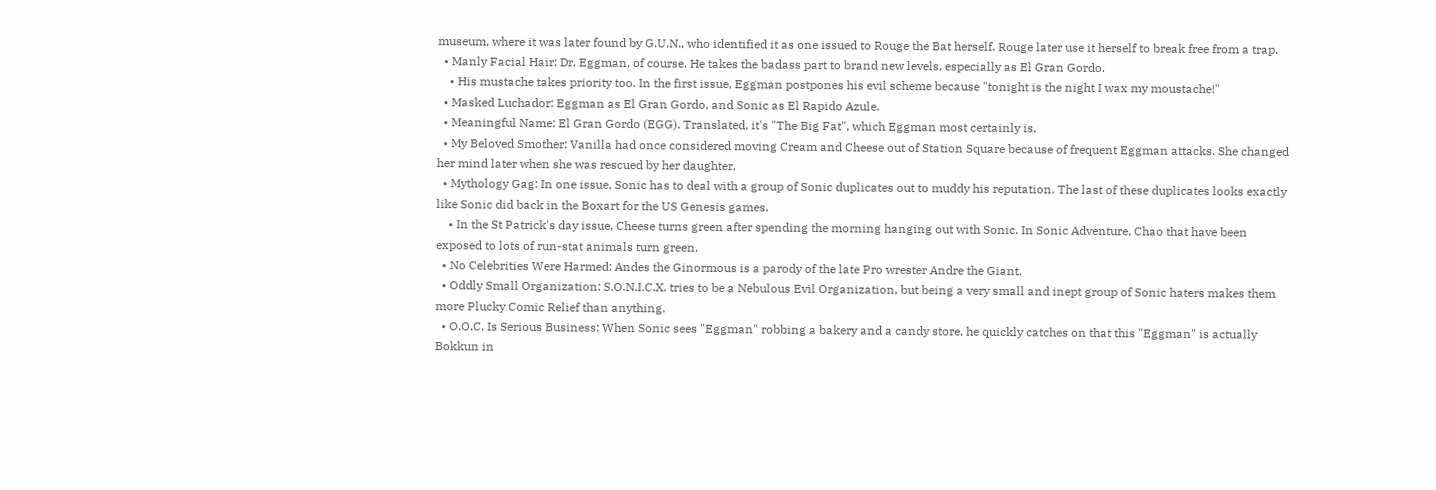museum, where it was later found by G.U.N., who identified it as one issued to Rouge the Bat herself. Rouge later use it herself to break free from a trap.
  • Manly Facial Hair: Dr. Eggman, of course. He takes the badass part to brand new levels, especially as El Gran Gordo.
    • His mustache takes priority too. In the first issue, Eggman postpones his evil scheme because "tonight is the night I wax my moustache!"
  • Masked Luchador: Eggman as El Gran Gordo, and Sonic as El Rapido Azule.
  • Meaningful Name: El Gran Gordo (EGG). Translated, it's "The Big Fat", which Eggman most certainly is.
  • My Beloved Smother: Vanilla had once considered moving Cream and Cheese out of Station Square because of frequent Eggman attacks. She changed her mind later when she was rescued by her daughter.
  • Mythology Gag: In one issue, Sonic has to deal with a group of Sonic duplicates out to muddy his reputation. The last of these duplicates looks exactly like Sonic did back in the Boxart for the US Genesis games.
    • In the St Patrick's day issue, Cheese turns green after spending the morning hanging out with Sonic. In Sonic Adventure, Chao that have been exposed to lots of run-stat animals turn green.
  • No Celebrities Were Harmed: Andes the Ginormous is a parody of the late Pro wrester Andre the Giant.
  • Oddly Small Organization: S.O.N.I.C.X. tries to be a Nebulous Evil Organization, but being a very small and inept group of Sonic haters makes them more Plucky Comic Relief than anything.
  • O.O.C. Is Serious Business: When Sonic sees "Eggman" robbing a bakery and a candy store, he quickly catches on that this "Eggman" is actually Bokkun in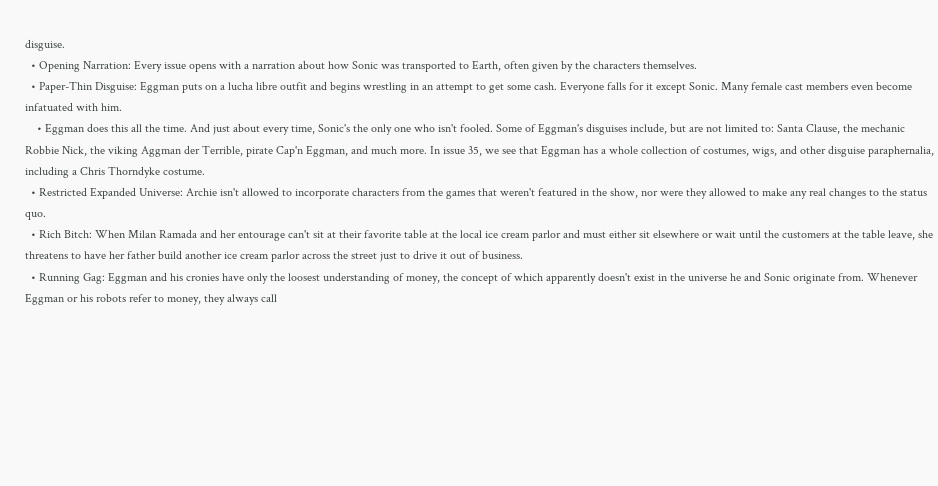disguise.
  • Opening Narration: Every issue opens with a narration about how Sonic was transported to Earth, often given by the characters themselves.
  • Paper-Thin Disguise: Eggman puts on a lucha libre outfit and begins wrestling in an attempt to get some cash. Everyone falls for it except Sonic. Many female cast members even become infatuated with him.
    • Eggman does this all the time. And just about every time, Sonic's the only one who isn't fooled. Some of Eggman's disguises include, but are not limited to: Santa Clause, the mechanic Robbie Nick, the viking Aggman der Terrible, pirate Cap'n Eggman, and much more. In issue 35, we see that Eggman has a whole collection of costumes, wigs, and other disguise paraphernalia, including a Chris Thorndyke costume.
  • Restricted Expanded Universe: Archie isn't allowed to incorporate characters from the games that weren't featured in the show, nor were they allowed to make any real changes to the status quo.
  • Rich Bitch: When Milan Ramada and her entourage can't sit at their favorite table at the local ice cream parlor and must either sit elsewhere or wait until the customers at the table leave, she threatens to have her father build another ice cream parlor across the street just to drive it out of business.
  • Running Gag: Eggman and his cronies have only the loosest understanding of money, the concept of which apparently doesn't exist in the universe he and Sonic originate from. Whenever Eggman or his robots refer to money, they always call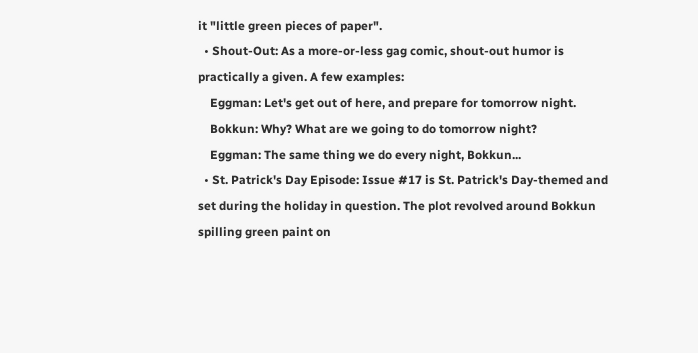it "little green pieces of paper".
  • Shout-Out: As a more-or-less gag comic, shout-out humor is practically a given. A few examples:
    Eggman: Let's get out of here, and prepare for tomorrow night.
    Bokkun: Why? What are we going to do tomorrow night?
    Eggman: The same thing we do every night, Bokkun...
  • St. Patrick's Day Episode: Issue #17 is St. Patrick's Day-themed and set during the holiday in question. The plot revolved around Bokkun spilling green paint on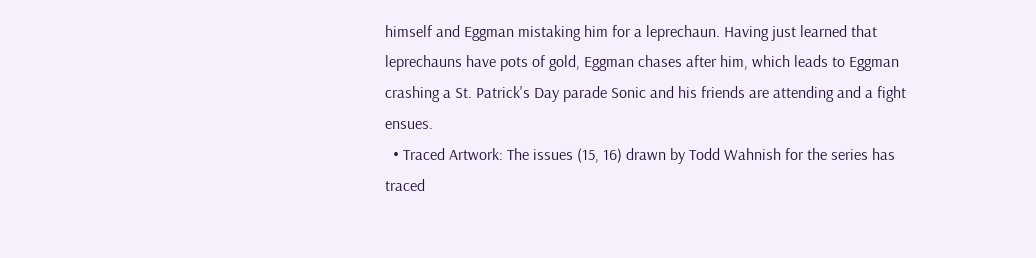himself and Eggman mistaking him for a leprechaun. Having just learned that leprechauns have pots of gold, Eggman chases after him, which leads to Eggman crashing a St. Patrick's Day parade Sonic and his friends are attending and a fight ensues.
  • Traced Artwork: The issues (15, 16) drawn by Todd Wahnish for the series has traced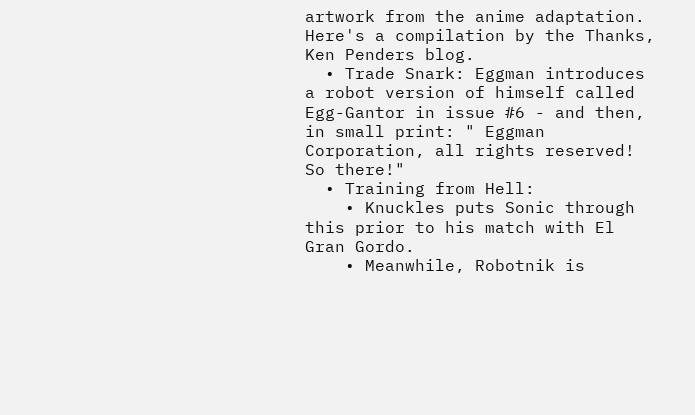artwork from the anime adaptation. Here's a compilation by the Thanks, Ken Penders blog.
  • Trade Snark: Eggman introduces a robot version of himself called Egg-Gantor in issue #6 - and then, in small print: " Eggman Corporation, all rights reserved! So there!"
  • Training from Hell:
    • Knuckles puts Sonic through this prior to his match with El Gran Gordo.
    • Meanwhile, Robotnik is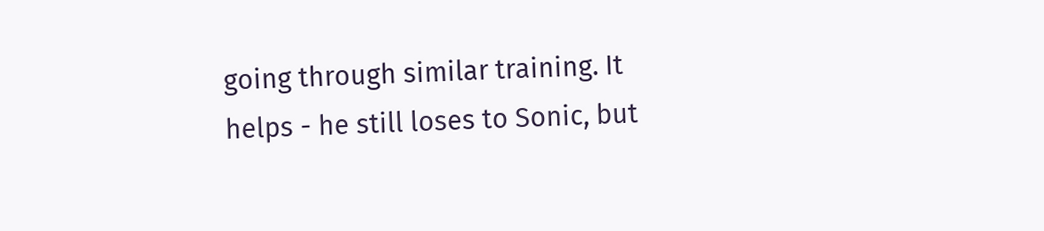going through similar training. It helps - he still loses to Sonic, but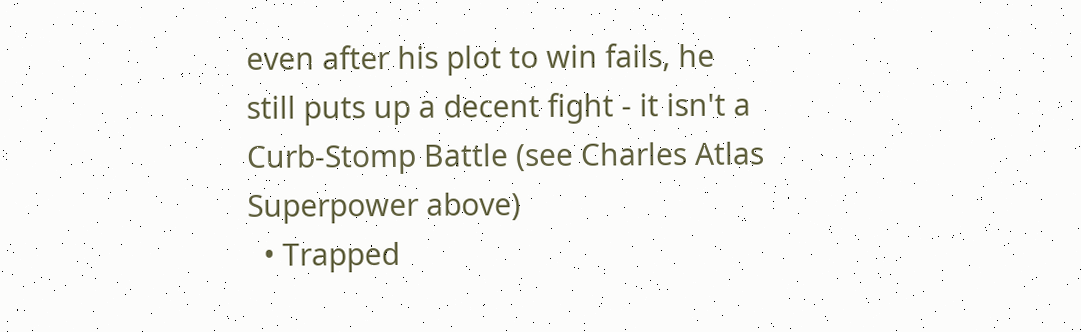even after his plot to win fails, he still puts up a decent fight - it isn't a Curb-Stomp Battle (see Charles Atlas Superpower above)
  • Trapped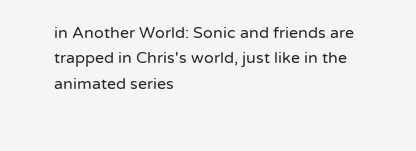in Another World: Sonic and friends are trapped in Chris's world, just like in the animated series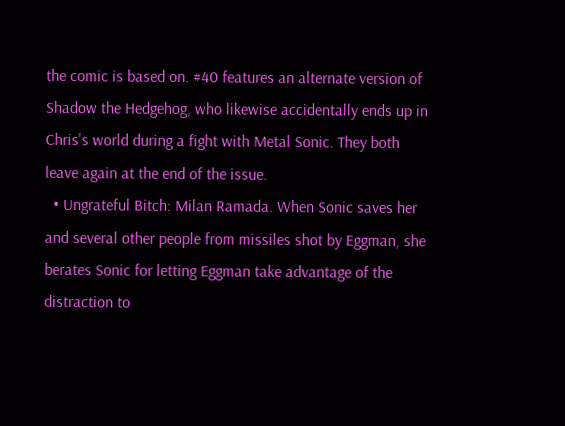the comic is based on. #40 features an alternate version of Shadow the Hedgehog, who likewise accidentally ends up in Chris's world during a fight with Metal Sonic. They both leave again at the end of the issue.
  • Ungrateful Bitch: Milan Ramada. When Sonic saves her and several other people from missiles shot by Eggman, she berates Sonic for letting Eggman take advantage of the distraction to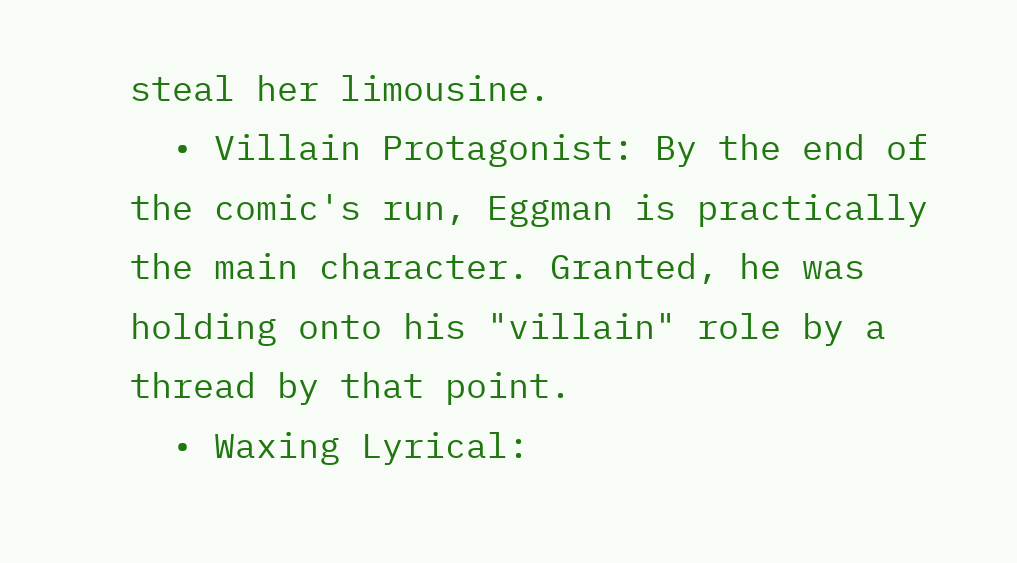steal her limousine.
  • Villain Protagonist: By the end of the comic's run, Eggman is practically the main character. Granted, he was holding onto his "villain" role by a thread by that point.
  • Waxing Lyrical: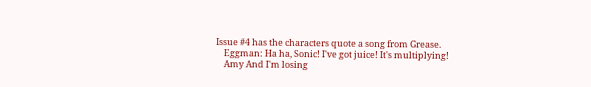Issue #4 has the characters quote a song from Grease.
    Eggman: Ha ha, Sonic! I've got juice! It's multiplying!
    Amy And I'm losing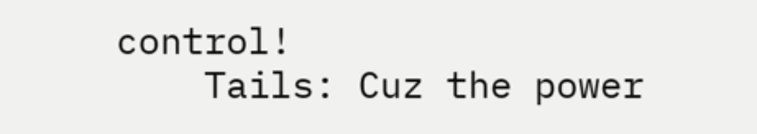control!
    Tails: Cuz the power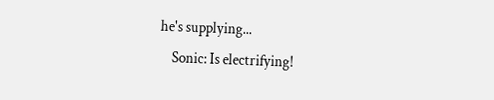he's supplying...
    Sonic: Is electrifying!